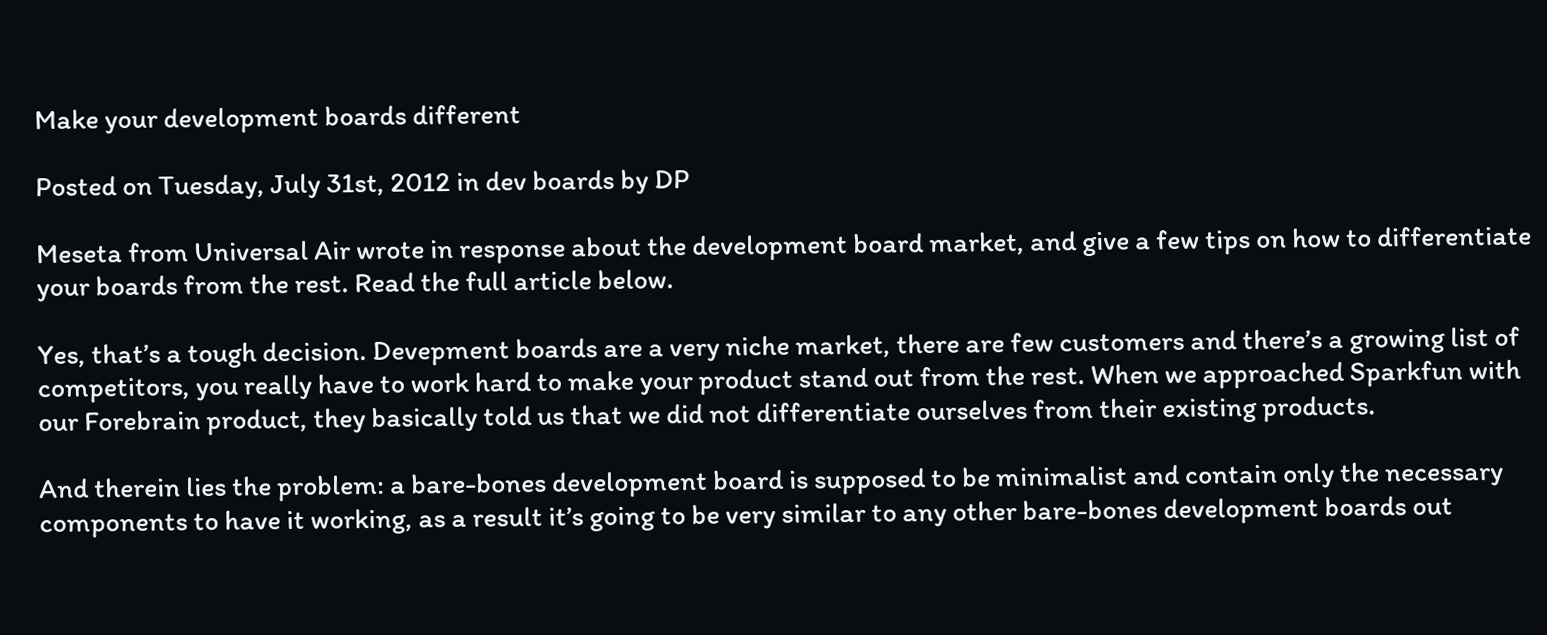Make your development boards different

Posted on Tuesday, July 31st, 2012 in dev boards by DP

Meseta from Universal Air wrote in response about the development board market, and give a few tips on how to differentiate your boards from the rest. Read the full article below.

Yes, that’s a tough decision. Devepment boards are a very niche market, there are few customers and there’s a growing list of competitors, you really have to work hard to make your product stand out from the rest. When we approached Sparkfun with our Forebrain product, they basically told us that we did not differentiate ourselves from their existing products.

And therein lies the problem: a bare-bones development board is supposed to be minimalist and contain only the necessary components to have it working, as a result it’s going to be very similar to any other bare-bones development boards out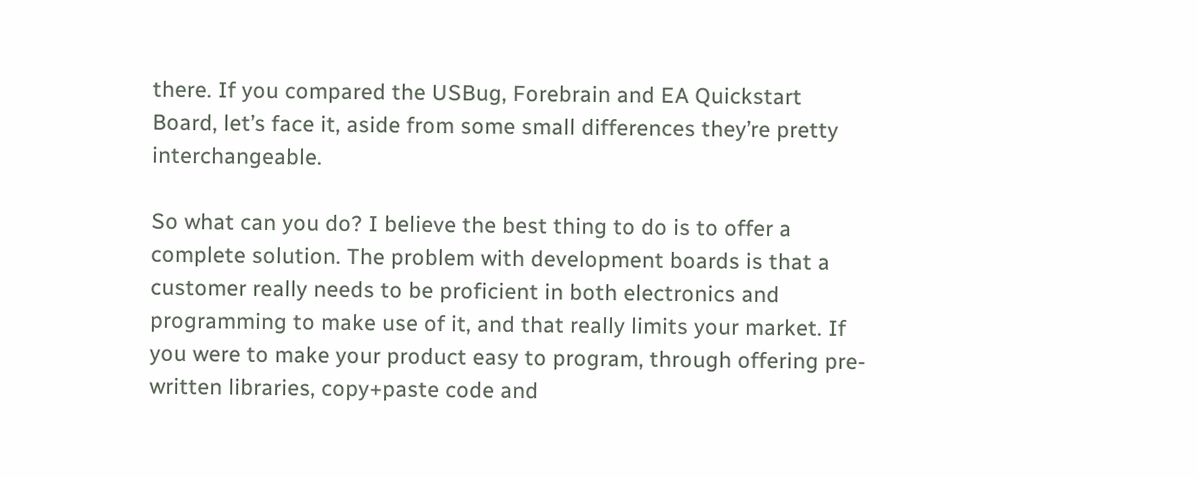there. If you compared the USBug, Forebrain and EA Quickstart Board, let’s face it, aside from some small differences they’re pretty interchangeable.

So what can you do? I believe the best thing to do is to offer a complete solution. The problem with development boards is that a customer really needs to be proficient in both electronics and programming to make use of it, and that really limits your market. If you were to make your product easy to program, through offering pre-written libraries, copy+paste code and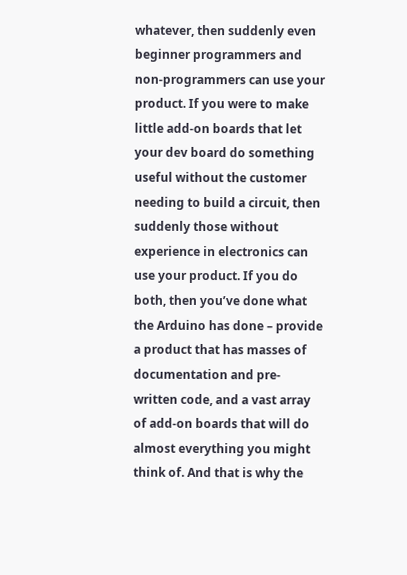whatever, then suddenly even beginner programmers and non-programmers can use your product. If you were to make little add-on boards that let your dev board do something useful without the customer needing to build a circuit, then suddenly those without experience in electronics can use your product. If you do both, then you’ve done what the Arduino has done – provide a product that has masses of documentation and pre-written code, and a vast array of add-on boards that will do almost everything you might think of. And that is why the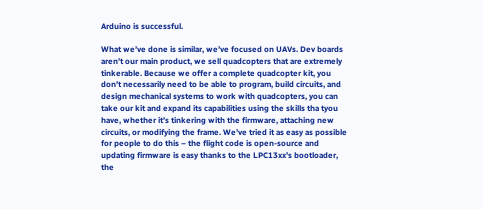Arduino is successful.

What we’ve done is similar, we’ve focused on UAVs. Dev boards aren’t our main product, we sell quadcopters that are extremely tinkerable. Because we offer a complete quadcopter kit, you don’t necessarily need to be able to program, build circuits, and design mechanical systems to work with quadcopters, you can take our kit and expand its capabilities using the skills tha tyou have, whether it’s tinkering with the firmware, attaching new circuits, or modifying the frame. We’ve tried it as easy as possible for people to do this – the flight code is open-source and updating firmware is easy thanks to the LPC13xx’s bootloader, the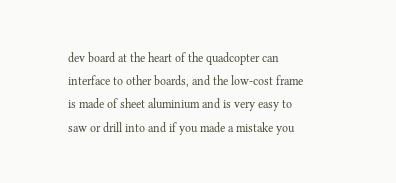dev board at the heart of the quadcopter can interface to other boards, and the low-cost frame is made of sheet aluminium and is very easy to saw or drill into and if you made a mistake you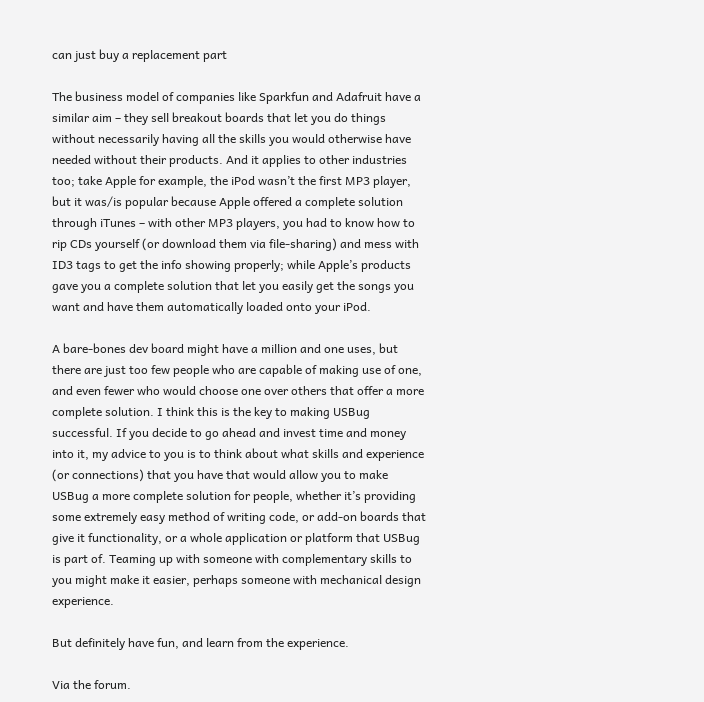can just buy a replacement part

The business model of companies like Sparkfun and Adafruit have a similar aim – they sell breakout boards that let you do things without necessarily having all the skills you would otherwise have needed without their products. And it applies to other industries too; take Apple for example, the iPod wasn’t the first MP3 player, but it was/is popular because Apple offered a complete solution through iTunes – with other MP3 players, you had to know how to rip CDs yourself (or download them via file-sharing) and mess with ID3 tags to get the info showing properly; while Apple’s products gave you a complete solution that let you easily get the songs you want and have them automatically loaded onto your iPod.

A bare-bones dev board might have a million and one uses, but there are just too few people who are capable of making use of one, and even fewer who would choose one over others that offer a more complete solution. I think this is the key to making USBug successful. If you decide to go ahead and invest time and money into it, my advice to you is to think about what skills and experience (or connections) that you have that would allow you to make USBug a more complete solution for people, whether it’s providing some extremely easy method of writing code, or add-on boards that give it functionality, or a whole application or platform that USBug is part of. Teaming up with someone with complementary skills to you might make it easier, perhaps someone with mechanical design experience.

But definitely have fun, and learn from the experience.

Via the forum.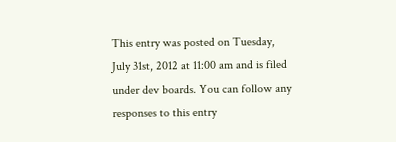This entry was posted on Tuesday, July 31st, 2012 at 11:00 am and is filed under dev boards. You can follow any responses to this entry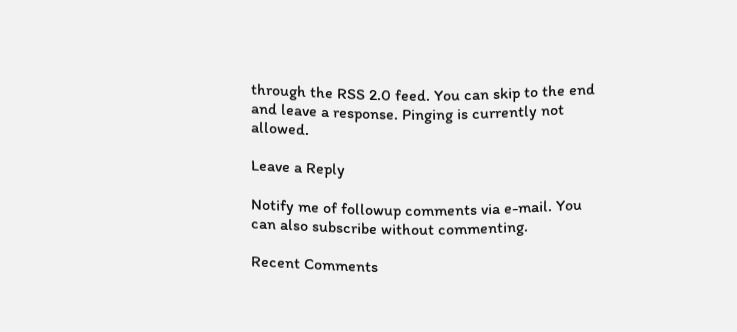through the RSS 2.0 feed. You can skip to the end and leave a response. Pinging is currently not allowed.

Leave a Reply

Notify me of followup comments via e-mail. You can also subscribe without commenting.

Recent Comments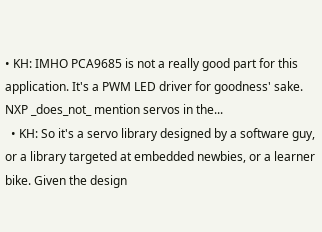• KH: IMHO PCA9685 is not a really good part for this application. It's a PWM LED driver for goodness' sake. NXP _does_not_ mention servos in the...
  • KH: So it's a servo library designed by a software guy, or a library targeted at embedded newbies, or a learner bike. Given the design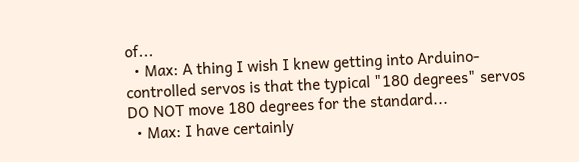of...
  • Max: A thing I wish I knew getting into Arduino-controlled servos is that the typical "180 degrees" servos DO NOT move 180 degrees for the standard...
  • Max: I have certainly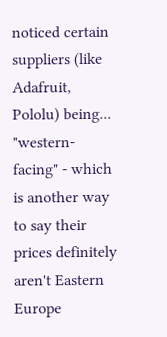noticed certain suppliers (like Adafruit, Pololu) being... "western-facing" - which is another way to say their prices definitely aren't Eastern Europe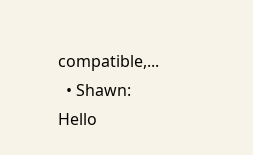compatible,...
  • Shawn: Hello